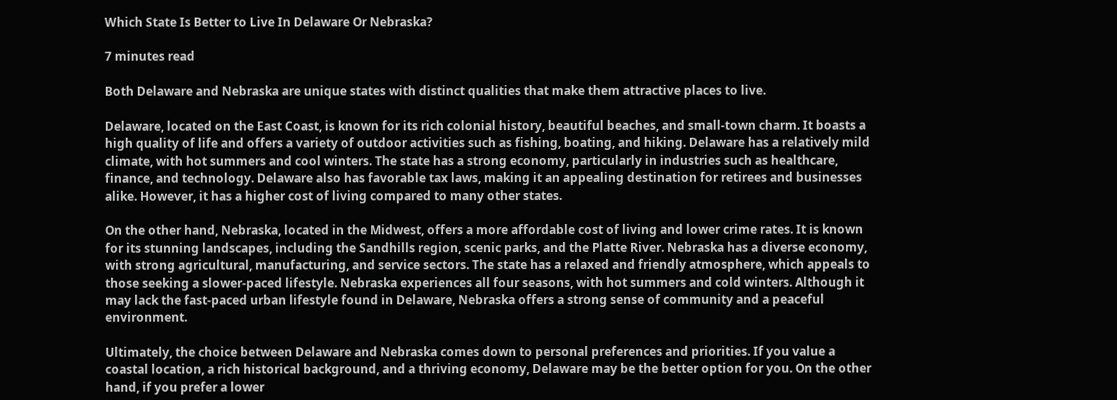Which State Is Better to Live In Delaware Or Nebraska?

7 minutes read

Both Delaware and Nebraska are unique states with distinct qualities that make them attractive places to live.

Delaware, located on the East Coast, is known for its rich colonial history, beautiful beaches, and small-town charm. It boasts a high quality of life and offers a variety of outdoor activities such as fishing, boating, and hiking. Delaware has a relatively mild climate, with hot summers and cool winters. The state has a strong economy, particularly in industries such as healthcare, finance, and technology. Delaware also has favorable tax laws, making it an appealing destination for retirees and businesses alike. However, it has a higher cost of living compared to many other states.

On the other hand, Nebraska, located in the Midwest, offers a more affordable cost of living and lower crime rates. It is known for its stunning landscapes, including the Sandhills region, scenic parks, and the Platte River. Nebraska has a diverse economy, with strong agricultural, manufacturing, and service sectors. The state has a relaxed and friendly atmosphere, which appeals to those seeking a slower-paced lifestyle. Nebraska experiences all four seasons, with hot summers and cold winters. Although it may lack the fast-paced urban lifestyle found in Delaware, Nebraska offers a strong sense of community and a peaceful environment.

Ultimately, the choice between Delaware and Nebraska comes down to personal preferences and priorities. If you value a coastal location, a rich historical background, and a thriving economy, Delaware may be the better option for you. On the other hand, if you prefer a lower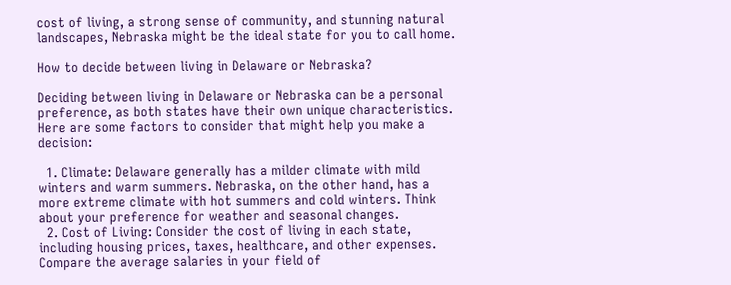cost of living, a strong sense of community, and stunning natural landscapes, Nebraska might be the ideal state for you to call home.

How to decide between living in Delaware or Nebraska?

Deciding between living in Delaware or Nebraska can be a personal preference, as both states have their own unique characteristics. Here are some factors to consider that might help you make a decision:

  1. Climate: Delaware generally has a milder climate with mild winters and warm summers. Nebraska, on the other hand, has a more extreme climate with hot summers and cold winters. Think about your preference for weather and seasonal changes.
  2. Cost of Living: Consider the cost of living in each state, including housing prices, taxes, healthcare, and other expenses. Compare the average salaries in your field of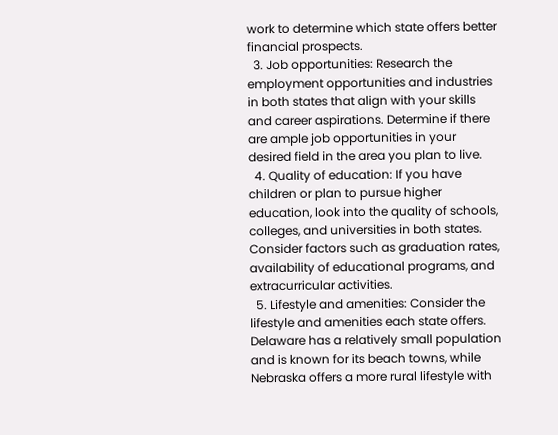work to determine which state offers better financial prospects.
  3. Job opportunities: Research the employment opportunities and industries in both states that align with your skills and career aspirations. Determine if there are ample job opportunities in your desired field in the area you plan to live.
  4. Quality of education: If you have children or plan to pursue higher education, look into the quality of schools, colleges, and universities in both states. Consider factors such as graduation rates, availability of educational programs, and extracurricular activities.
  5. Lifestyle and amenities: Consider the lifestyle and amenities each state offers. Delaware has a relatively small population and is known for its beach towns, while Nebraska offers a more rural lifestyle with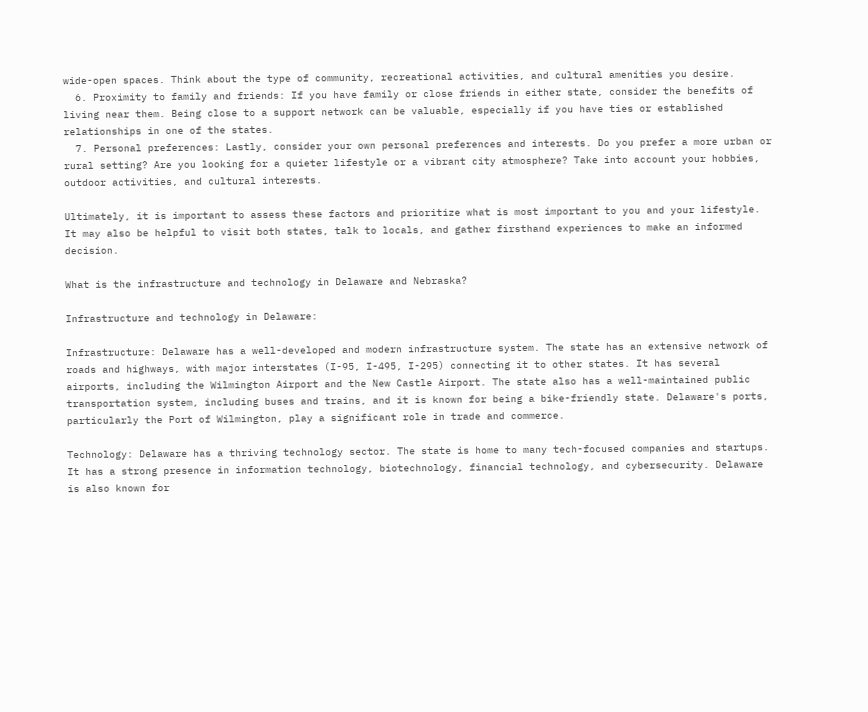wide-open spaces. Think about the type of community, recreational activities, and cultural amenities you desire.
  6. Proximity to family and friends: If you have family or close friends in either state, consider the benefits of living near them. Being close to a support network can be valuable, especially if you have ties or established relationships in one of the states.
  7. Personal preferences: Lastly, consider your own personal preferences and interests. Do you prefer a more urban or rural setting? Are you looking for a quieter lifestyle or a vibrant city atmosphere? Take into account your hobbies, outdoor activities, and cultural interests.

Ultimately, it is important to assess these factors and prioritize what is most important to you and your lifestyle. It may also be helpful to visit both states, talk to locals, and gather firsthand experiences to make an informed decision.

What is the infrastructure and technology in Delaware and Nebraska?

Infrastructure and technology in Delaware:

Infrastructure: Delaware has a well-developed and modern infrastructure system. The state has an extensive network of roads and highways, with major interstates (I-95, I-495, I-295) connecting it to other states. It has several airports, including the Wilmington Airport and the New Castle Airport. The state also has a well-maintained public transportation system, including buses and trains, and it is known for being a bike-friendly state. Delaware's ports, particularly the Port of Wilmington, play a significant role in trade and commerce.

Technology: Delaware has a thriving technology sector. The state is home to many tech-focused companies and startups. It has a strong presence in information technology, biotechnology, financial technology, and cybersecurity. Delaware is also known for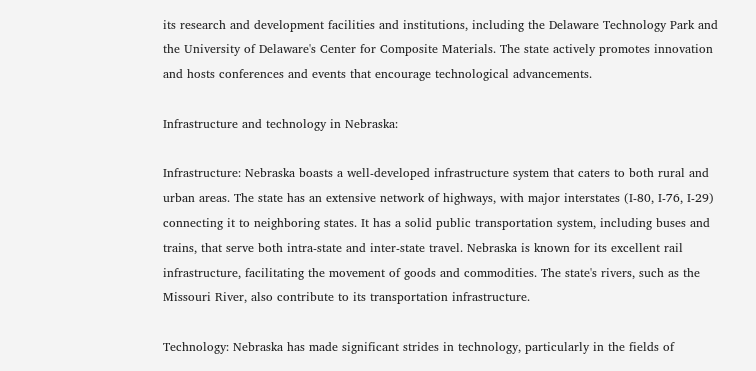its research and development facilities and institutions, including the Delaware Technology Park and the University of Delaware's Center for Composite Materials. The state actively promotes innovation and hosts conferences and events that encourage technological advancements.

Infrastructure and technology in Nebraska:

Infrastructure: Nebraska boasts a well-developed infrastructure system that caters to both rural and urban areas. The state has an extensive network of highways, with major interstates (I-80, I-76, I-29) connecting it to neighboring states. It has a solid public transportation system, including buses and trains, that serve both intra-state and inter-state travel. Nebraska is known for its excellent rail infrastructure, facilitating the movement of goods and commodities. The state's rivers, such as the Missouri River, also contribute to its transportation infrastructure.

Technology: Nebraska has made significant strides in technology, particularly in the fields of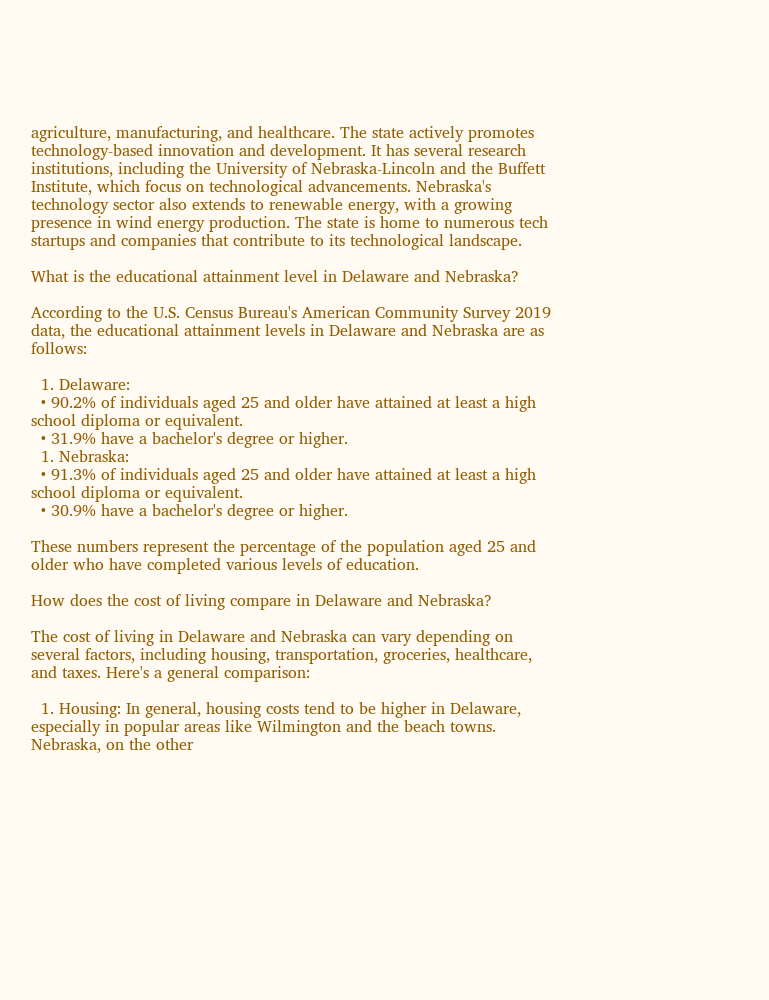agriculture, manufacturing, and healthcare. The state actively promotes technology-based innovation and development. It has several research institutions, including the University of Nebraska-Lincoln and the Buffett Institute, which focus on technological advancements. Nebraska's technology sector also extends to renewable energy, with a growing presence in wind energy production. The state is home to numerous tech startups and companies that contribute to its technological landscape.

What is the educational attainment level in Delaware and Nebraska?

According to the U.S. Census Bureau's American Community Survey 2019 data, the educational attainment levels in Delaware and Nebraska are as follows:

  1. Delaware:
  • 90.2% of individuals aged 25 and older have attained at least a high school diploma or equivalent.
  • 31.9% have a bachelor's degree or higher.
  1. Nebraska:
  • 91.3% of individuals aged 25 and older have attained at least a high school diploma or equivalent.
  • 30.9% have a bachelor's degree or higher.

These numbers represent the percentage of the population aged 25 and older who have completed various levels of education.

How does the cost of living compare in Delaware and Nebraska?

The cost of living in Delaware and Nebraska can vary depending on several factors, including housing, transportation, groceries, healthcare, and taxes. Here's a general comparison:

  1. Housing: In general, housing costs tend to be higher in Delaware, especially in popular areas like Wilmington and the beach towns. Nebraska, on the other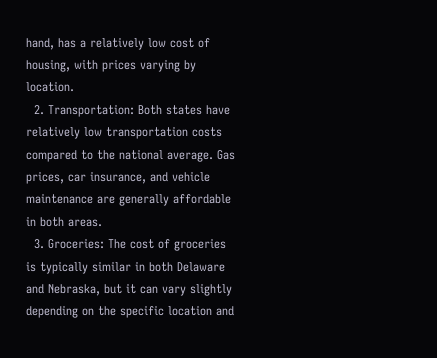hand, has a relatively low cost of housing, with prices varying by location.
  2. Transportation: Both states have relatively low transportation costs compared to the national average. Gas prices, car insurance, and vehicle maintenance are generally affordable in both areas.
  3. Groceries: The cost of groceries is typically similar in both Delaware and Nebraska, but it can vary slightly depending on the specific location and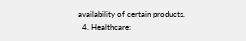availability of certain products.
  4. Healthcare: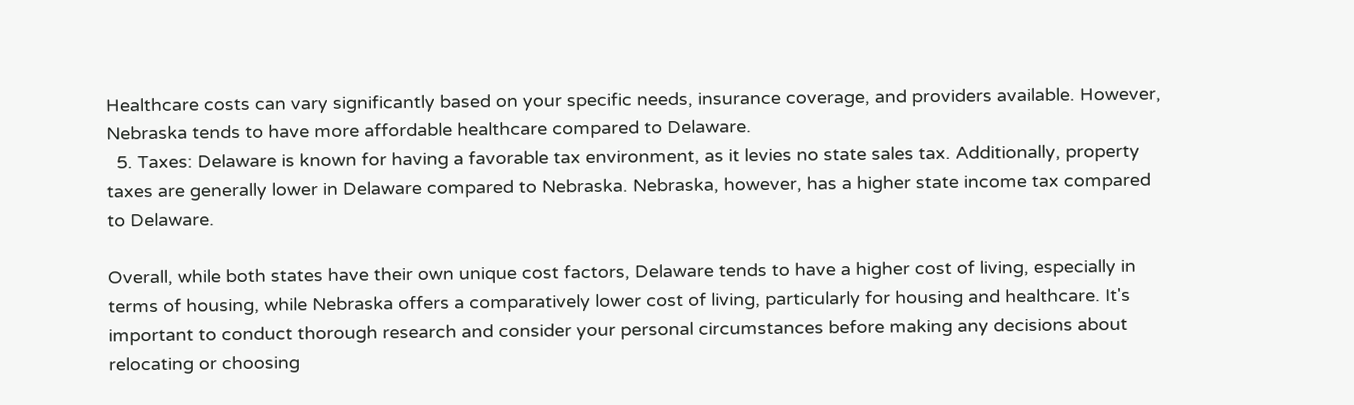Healthcare costs can vary significantly based on your specific needs, insurance coverage, and providers available. However, Nebraska tends to have more affordable healthcare compared to Delaware.
  5. Taxes: Delaware is known for having a favorable tax environment, as it levies no state sales tax. Additionally, property taxes are generally lower in Delaware compared to Nebraska. Nebraska, however, has a higher state income tax compared to Delaware.

Overall, while both states have their own unique cost factors, Delaware tends to have a higher cost of living, especially in terms of housing, while Nebraska offers a comparatively lower cost of living, particularly for housing and healthcare. It's important to conduct thorough research and consider your personal circumstances before making any decisions about relocating or choosing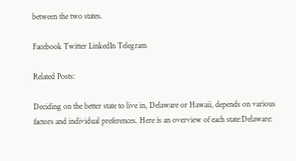between the two states.

Facebook Twitter LinkedIn Telegram

Related Posts:

Deciding on the better state to live in, Delaware or Hawaii, depends on various factors and individual preferences. Here is an overview of each state:Delaware: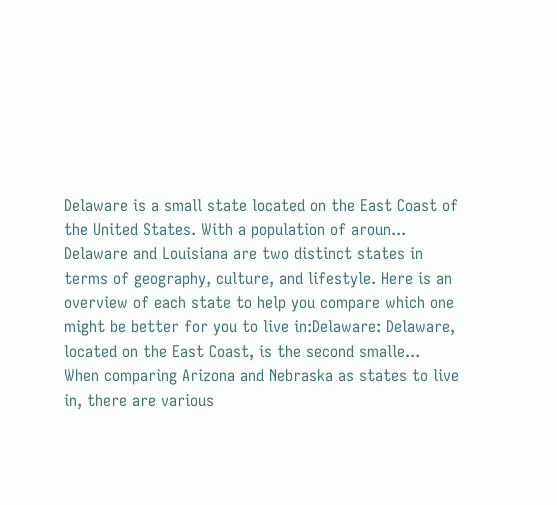Delaware is a small state located on the East Coast of the United States. With a population of aroun...
Delaware and Louisiana are two distinct states in terms of geography, culture, and lifestyle. Here is an overview of each state to help you compare which one might be better for you to live in:Delaware: Delaware, located on the East Coast, is the second smalle...
When comparing Arizona and Nebraska as states to live in, there are various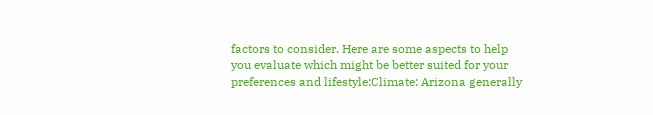factors to consider. Here are some aspects to help you evaluate which might be better suited for your preferences and lifestyle:Climate: Arizona generally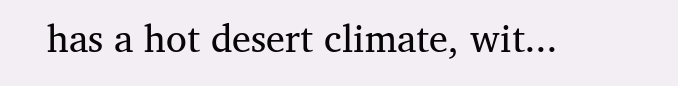has a hot desert climate, wit...